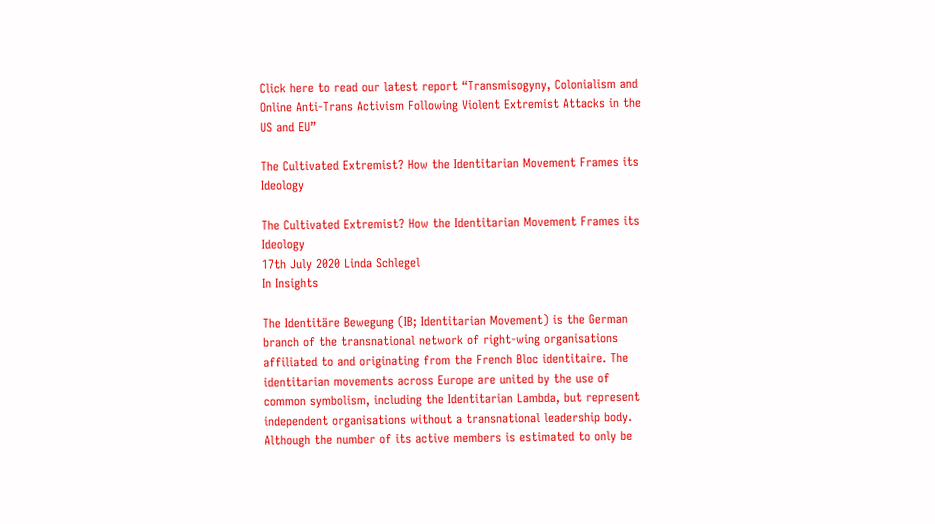Click here to read our latest report “Transmisogyny, Colonialism and Online Anti‐Trans Activism Following Violent Extremist Attacks in the US and EU”

The Cultivated Extremist? How the Identitarian Movement Frames its Ideology

The Cultivated Extremist? How the Identitarian Movement Frames its Ideology
17th July 2020 Linda Schlegel
In Insights

The Identitäre Bewegung (IB; Identitarian Movement) is the German branch of the transnational network of right-wing organisations affiliated to and originating from the French Bloc identitaire. The identitarian movements across Europe are united by the use of common symbolism, including the Identitarian Lambda, but represent independent organisations without a transnational leadership body. Although the number of its active members is estimated to only be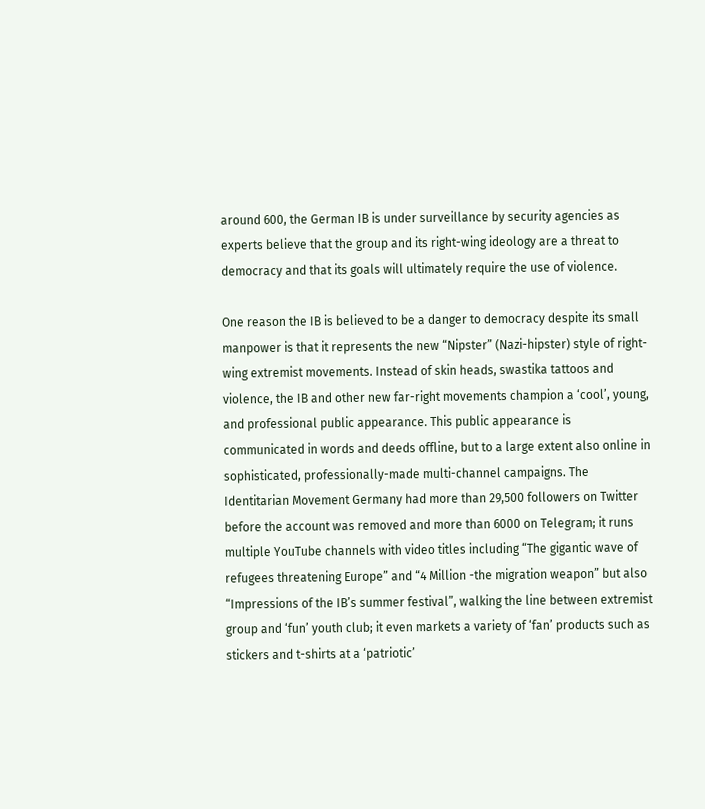around 600, the German IB is under surveillance by security agencies as experts believe that the group and its right-wing ideology are a threat to democracy and that its goals will ultimately require the use of violence.

One reason the IB is believed to be a danger to democracy despite its small manpower is that it represents the new “Nipster” (Nazi-hipster) style of right-wing extremist movements. Instead of skin heads, swastika tattoos and violence, the IB and other new far-right movements champion a ‘cool’, young, and professional public appearance. This public appearance is communicated in words and deeds offline, but to a large extent also online in sophisticated, professionally-made multi-channel campaigns. The Identitarian Movement Germany had more than 29,500 followers on Twitter before the account was removed and more than 6000 on Telegram; it runs multiple YouTube channels with video titles including “The gigantic wave of refugees threatening Europe” and “4 Million -the migration weapon” but also “Impressions of the IB’s summer festival”, walking the line between extremist group and ‘fun’ youth club; it even markets a variety of ‘fan’ products such as stickers and t-shirts at a ‘patriotic’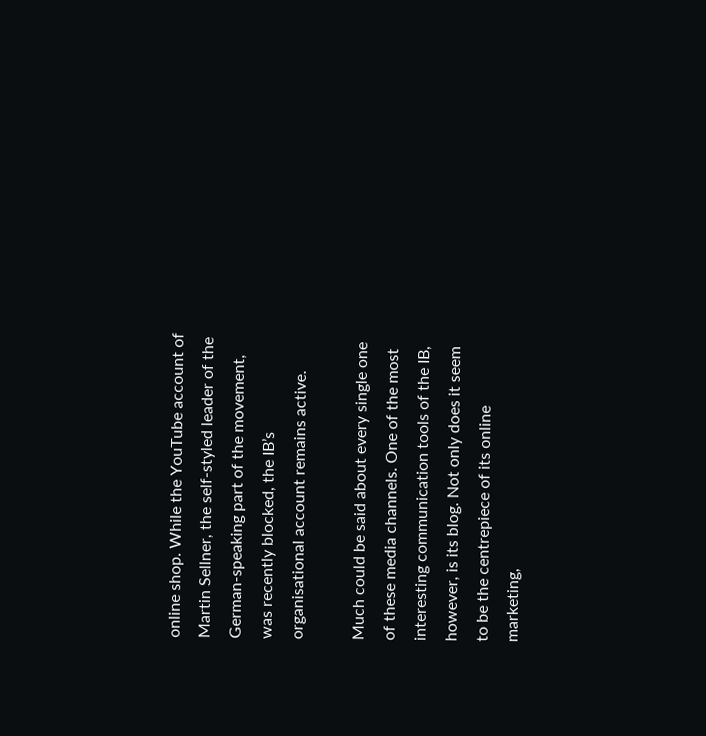online shop. While the YouTube account of Martin Sellner, the self-styled leader of the German-speaking part of the movement, was recently blocked, the IB’s organisational account remains active.

Much could be said about every single one of these media channels. One of the most interesting communication tools of the IB, however, is its blog. Not only does it seem to be the centrepiece of its online marketing,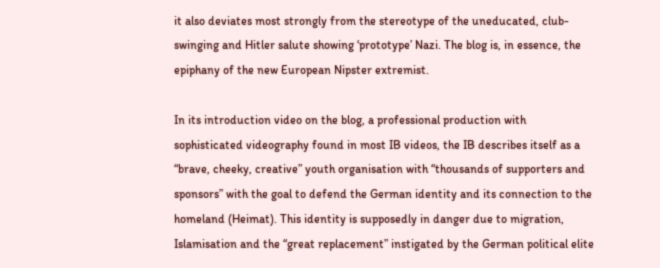it also deviates most strongly from the stereotype of the uneducated, club-swinging and Hitler salute showing ‘prototype’ Nazi. The blog is, in essence, the epiphany of the new European Nipster extremist.

In its introduction video on the blog, a professional production with sophisticated videography found in most IB videos, the IB describes itself as a “brave, cheeky, creative” youth organisation with “thousands of supporters and sponsors” with the goal to defend the German identity and its connection to the homeland (Heimat). This identity is supposedly in danger due to migration, Islamisation and the “great replacement” instigated by the German political elite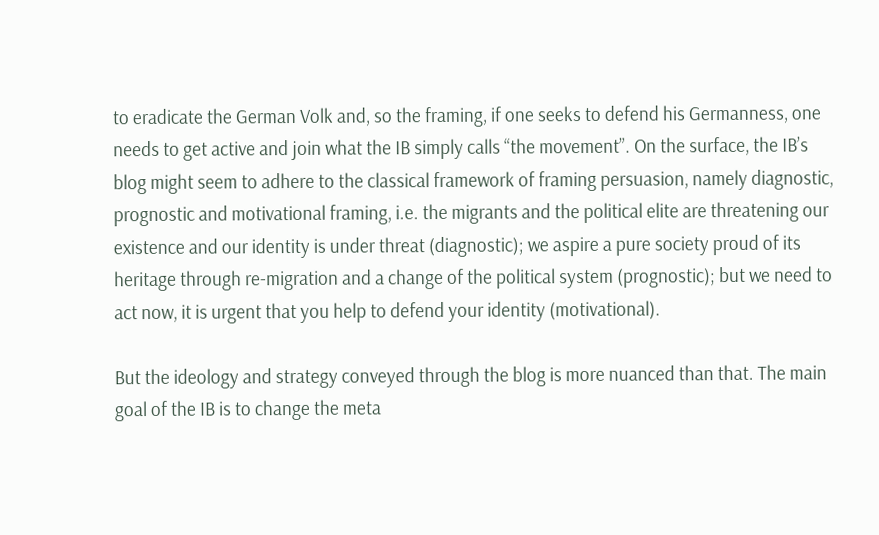to eradicate the German Volk and, so the framing, if one seeks to defend his Germanness, one needs to get active and join what the IB simply calls “the movement”. On the surface, the IB’s blog might seem to adhere to the classical framework of framing persuasion, namely diagnostic, prognostic and motivational framing, i.e. the migrants and the political elite are threatening our existence and our identity is under threat (diagnostic); we aspire a pure society proud of its heritage through re-migration and a change of the political system (prognostic); but we need to act now, it is urgent that you help to defend your identity (motivational).

But the ideology and strategy conveyed through the blog is more nuanced than that. The main goal of the IB is to change the meta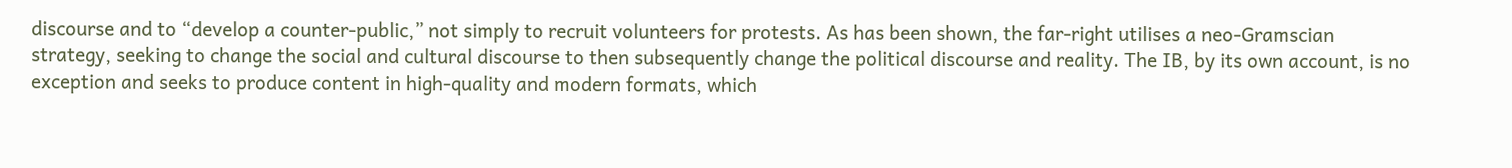discourse and to “develop a counter-public,” not simply to recruit volunteers for protests. As has been shown, the far-right utilises a neo-Gramscian strategy, seeking to change the social and cultural discourse to then subsequently change the political discourse and reality. The IB, by its own account, is no exception and seeks to produce content in high-quality and modern formats, which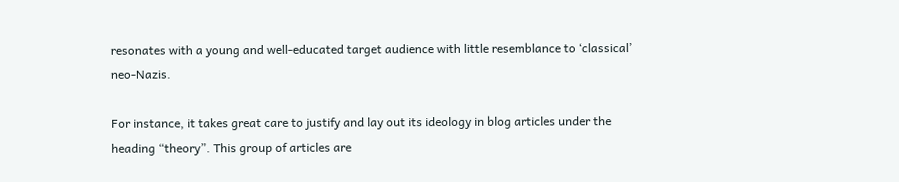resonates with a young and well-educated target audience with little resemblance to ‘classical’ neo-Nazis.

For instance, it takes great care to justify and lay out its ideology in blog articles under the heading “theory”. This group of articles are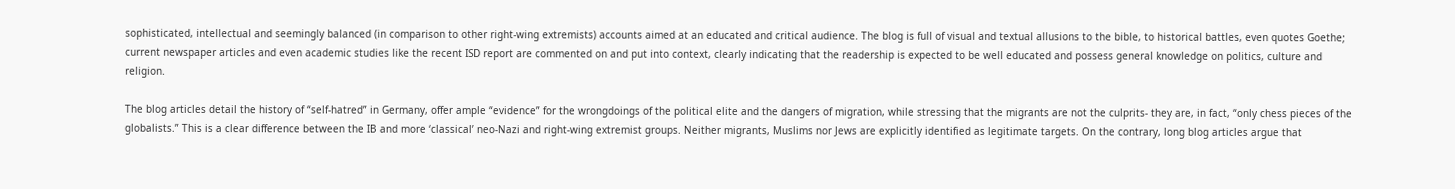sophisticated, intellectual and seemingly balanced (in comparison to other right-wing extremists) accounts aimed at an educated and critical audience. The blog is full of visual and textual allusions to the bible, to historical battles, even quotes Goethe; current newspaper articles and even academic studies like the recent ISD report are commented on and put into context, clearly indicating that the readership is expected to be well educated and possess general knowledge on politics, culture and religion.

The blog articles detail the history of “self-hatred” in Germany, offer ample “evidence” for the wrongdoings of the political elite and the dangers of migration, while stressing that the migrants are not the culprits- they are, in fact, “only chess pieces of the globalists.” This is a clear difference between the IB and more ‘classical’ neo-Nazi and right-wing extremist groups. Neither migrants, Muslims nor Jews are explicitly identified as legitimate targets. On the contrary, long blog articles argue that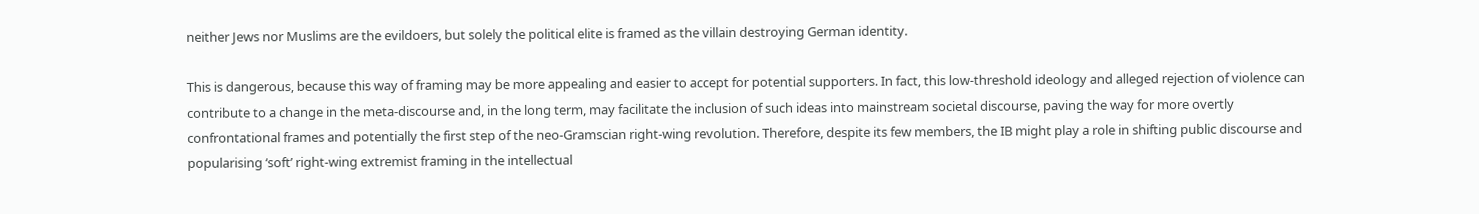neither Jews nor Muslims are the evildoers, but solely the political elite is framed as the villain destroying German identity.

This is dangerous, because this way of framing may be more appealing and easier to accept for potential supporters. In fact, this low-threshold ideology and alleged rejection of violence can contribute to a change in the meta-discourse and, in the long term, may facilitate the inclusion of such ideas into mainstream societal discourse, paving the way for more overtly confrontational frames and potentially the first step of the neo-Gramscian right-wing revolution. Therefore, despite its few members, the IB might play a role in shifting public discourse and popularising ‘soft’ right-wing extremist framing in the intellectual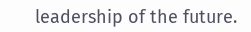leadership of the future.